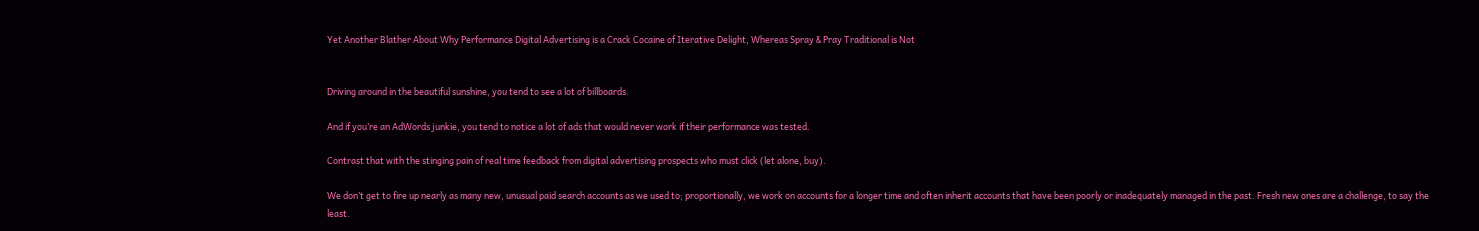Yet Another Blather About Why Performance Digital Advertising is a Crack Cocaine of Iterative Delight, Whereas Spray & Pray Traditional is Not


Driving around in the beautiful sunshine, you tend to see a lot of billboards.

And if you’re an AdWords junkie, you tend to notice a lot of ads that would never work if their performance was tested.

Contrast that with the stinging pain of real time feedback from digital advertising prospects who must click (let alone, buy).

We don’t get to fire up nearly as many new, unusual paid search accounts as we used to; proportionally, we work on accounts for a longer time and often inherit accounts that have been poorly or inadequately managed in the past. Fresh new ones are a challenge, to say the least.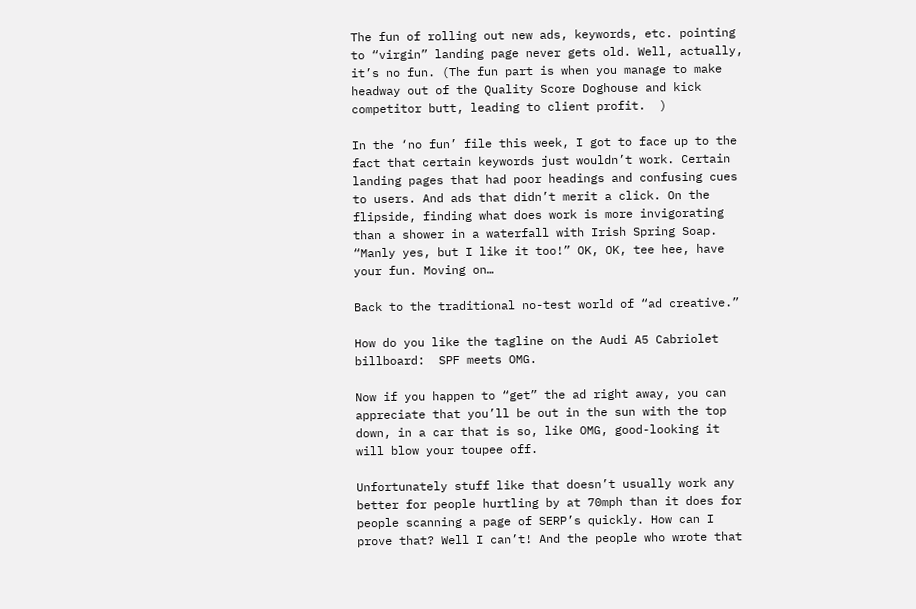The fun of rolling out new ads, keywords, etc. pointing to “virgin” landing page never gets old. Well, actually, it’s no fun. (The fun part is when you manage to make headway out of the Quality Score Doghouse and kick competitor butt, leading to client profit.  )

In the ‘no fun’ file this week, I got to face up to the fact that certain keywords just wouldn’t work. Certain landing pages that had poor headings and confusing cues to users. And ads that didn’t merit a click. On the flipside, finding what does work is more invigorating than a shower in a waterfall with Irish Spring Soap. “Manly yes, but I like it too!” OK, OK, tee hee, have your fun. Moving on…

Back to the traditional no-test world of “ad creative.”

How do you like the tagline on the Audi A5 Cabriolet billboard:  SPF meets OMG.

Now if you happen to “get” the ad right away, you can appreciate that you’ll be out in the sun with the top down, in a car that is so, like OMG, good-looking it will blow your toupee off.

Unfortunately stuff like that doesn’t usually work any better for people hurtling by at 70mph than it does for people scanning a page of SERP’s quickly. How can I prove that? Well I can’t! And the people who wrote that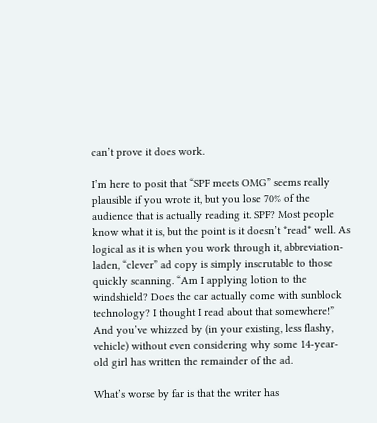can’t prove it does work.

I’m here to posit that “SPF meets OMG” seems really plausible if you wrote it, but you lose 70% of the audience that is actually reading it. SPF? Most people know what it is, but the point is it doesn’t *read* well. As logical as it is when you work through it, abbreviation-laden, “clever” ad copy is simply inscrutable to those quickly scanning. “Am I applying lotion to the windshield? Does the car actually come with sunblock technology? I thought I read about that somewhere!” And you’ve whizzed by (in your existing, less flashy, vehicle) without even considering why some 14-year-old girl has written the remainder of the ad.

What’s worse by far is that the writer has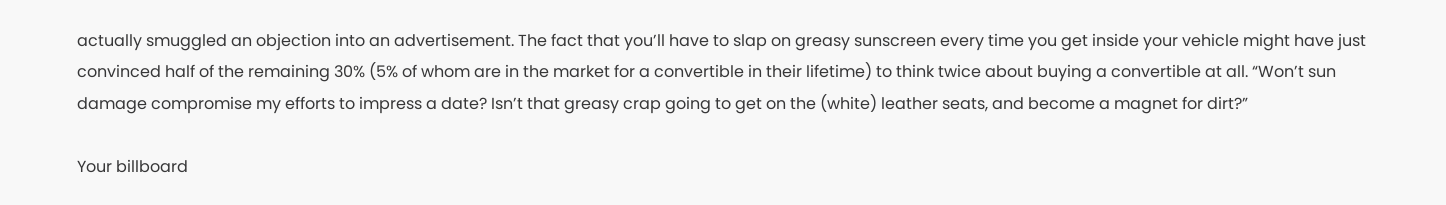actually smuggled an objection into an advertisement. The fact that you’ll have to slap on greasy sunscreen every time you get inside your vehicle might have just convinced half of the remaining 30% (5% of whom are in the market for a convertible in their lifetime) to think twice about buying a convertible at all. “Won’t sun damage compromise my efforts to impress a date? Isn’t that greasy crap going to get on the (white) leather seats, and become a magnet for dirt?”

Your billboard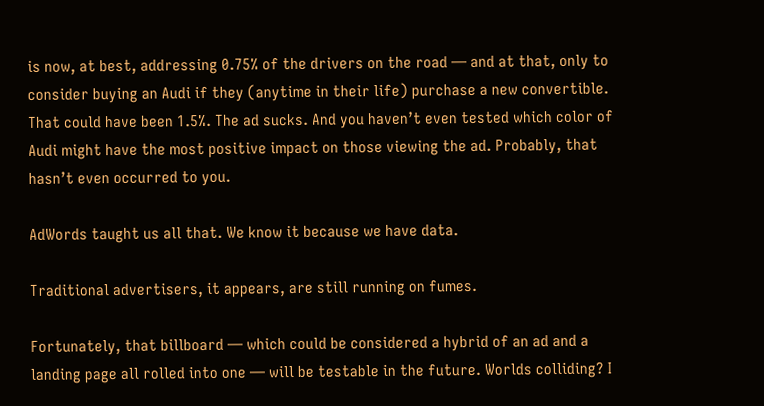is now, at best, addressing 0.75% of the drivers on the road — and at that, only to consider buying an Audi if they (anytime in their life) purchase a new convertible. That could have been 1.5%. The ad sucks. And you haven’t even tested which color of Audi might have the most positive impact on those viewing the ad. Probably, that hasn’t even occurred to you.

AdWords taught us all that. We know it because we have data.

Traditional advertisers, it appears, are still running on fumes.

Fortunately, that billboard — which could be considered a hybrid of an ad and a landing page all rolled into one — will be testable in the future. Worlds colliding? I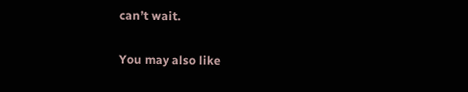can’t wait.

You may also like